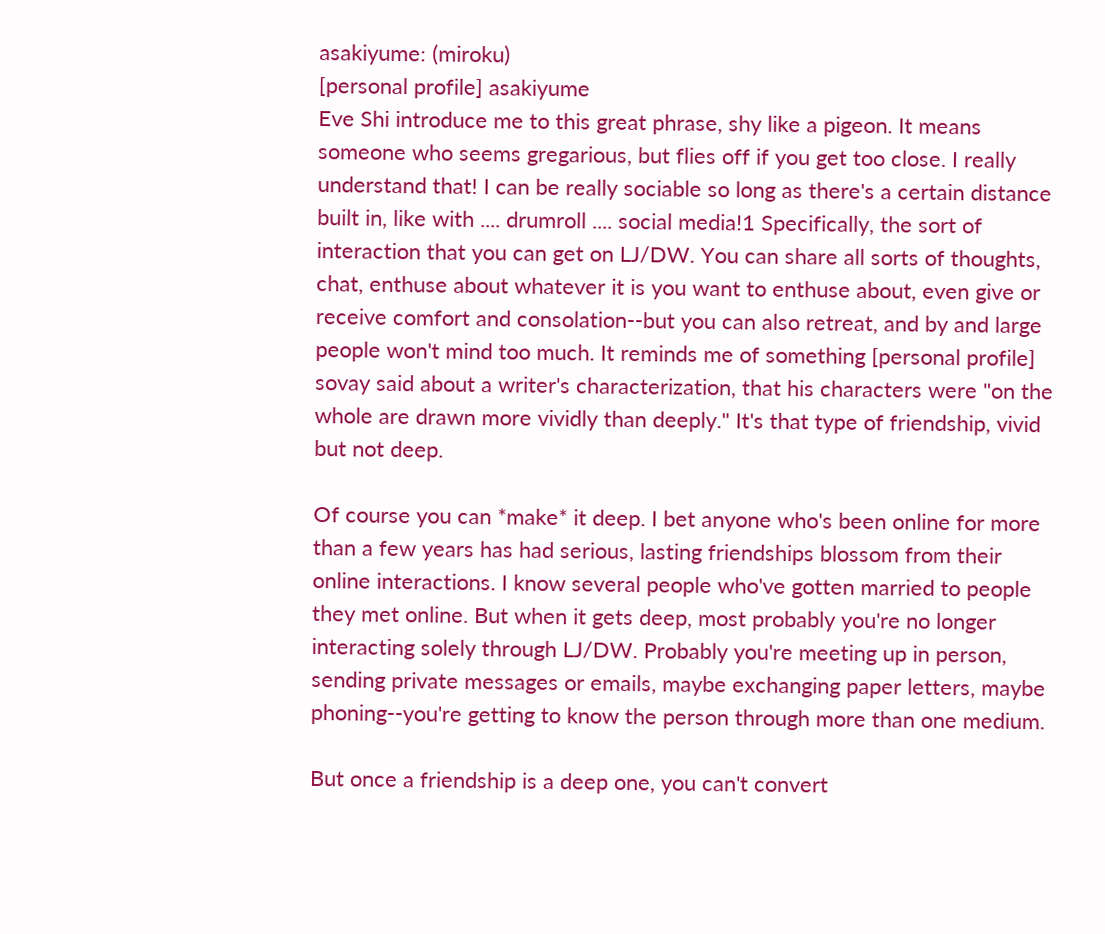asakiyume: (miroku)
[personal profile] asakiyume
Eve Shi introduce me to this great phrase, shy like a pigeon. It means someone who seems gregarious, but flies off if you get too close. I really understand that! I can be really sociable so long as there's a certain distance built in, like with .... drumroll .... social media!1 Specifically, the sort of interaction that you can get on LJ/DW. You can share all sorts of thoughts, chat, enthuse about whatever it is you want to enthuse about, even give or receive comfort and consolation--but you can also retreat, and by and large people won't mind too much. It reminds me of something [personal profile] sovay said about a writer's characterization, that his characters were "on the whole are drawn more vividly than deeply." It's that type of friendship, vivid but not deep.

Of course you can *make* it deep. I bet anyone who's been online for more than a few years has had serious, lasting friendships blossom from their online interactions. I know several people who've gotten married to people they met online. But when it gets deep, most probably you're no longer interacting solely through LJ/DW. Probably you're meeting up in person, sending private messages or emails, maybe exchanging paper letters, maybe phoning--you're getting to know the person through more than one medium.

But once a friendship is a deep one, you can't convert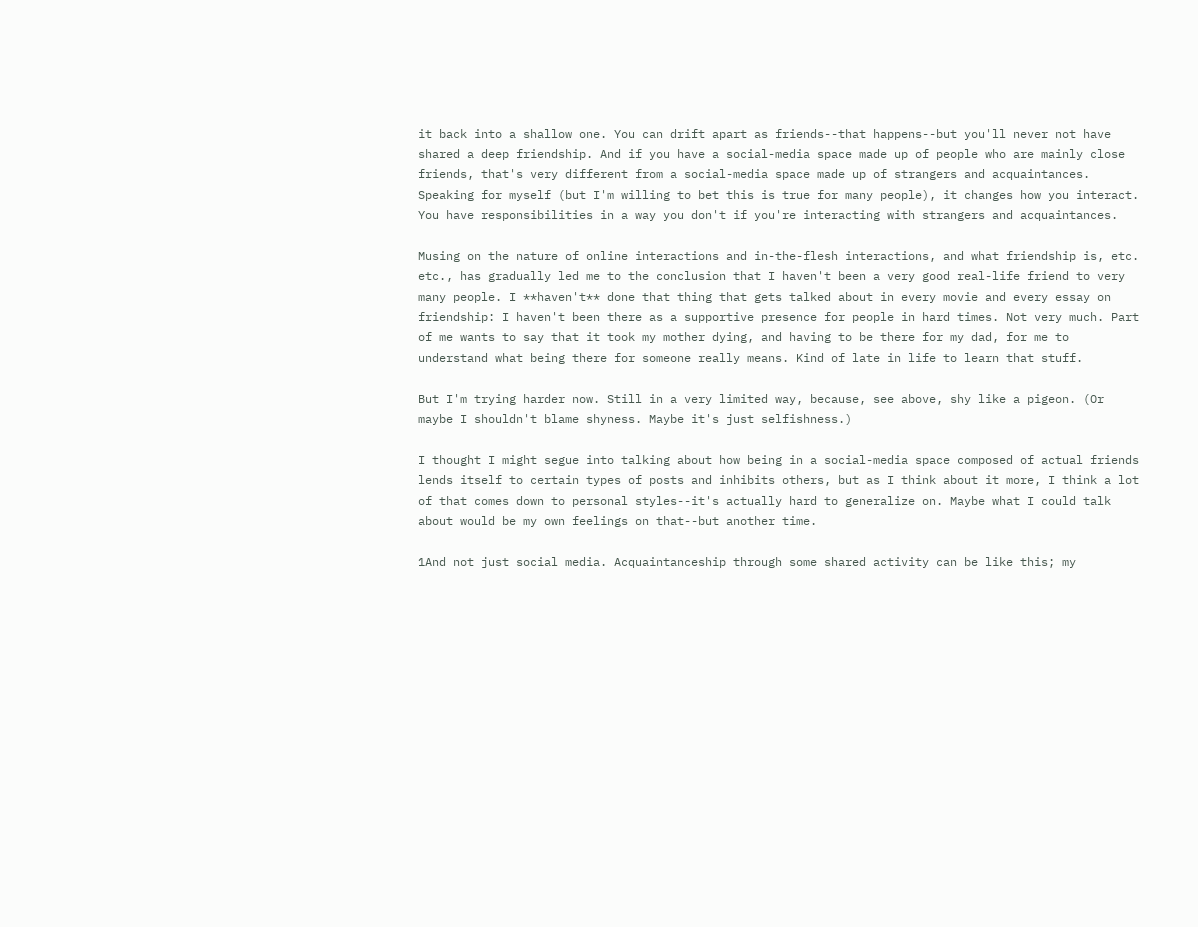it back into a shallow one. You can drift apart as friends--that happens--but you'll never not have shared a deep friendship. And if you have a social-media space made up of people who are mainly close friends, that's very different from a social-media space made up of strangers and acquaintances. Speaking for myself (but I'm willing to bet this is true for many people), it changes how you interact. You have responsibilities in a way you don't if you're interacting with strangers and acquaintances.

Musing on the nature of online interactions and in-the-flesh interactions, and what friendship is, etc. etc., has gradually led me to the conclusion that I haven't been a very good real-life friend to very many people. I **haven't** done that thing that gets talked about in every movie and every essay on friendship: I haven't been there as a supportive presence for people in hard times. Not very much. Part of me wants to say that it took my mother dying, and having to be there for my dad, for me to understand what being there for someone really means. Kind of late in life to learn that stuff.

But I'm trying harder now. Still in a very limited way, because, see above, shy like a pigeon. (Or maybe I shouldn't blame shyness. Maybe it's just selfishness.)

I thought I might segue into talking about how being in a social-media space composed of actual friends lends itself to certain types of posts and inhibits others, but as I think about it more, I think a lot of that comes down to personal styles--it's actually hard to generalize on. Maybe what I could talk about would be my own feelings on that--but another time.

1And not just social media. Acquaintanceship through some shared activity can be like this; my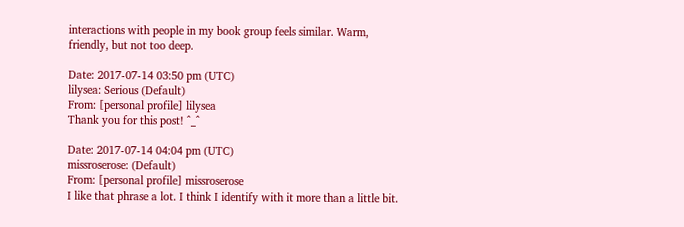interactions with people in my book group feels similar. Warm, friendly, but not too deep.

Date: 2017-07-14 03:50 pm (UTC)
lilysea: Serious (Default)
From: [personal profile] lilysea
Thank you for this post! ^_^

Date: 2017-07-14 04:04 pm (UTC)
missroserose: (Default)
From: [personal profile] missroserose
I like that phrase a lot. I think I identify with it more than a little bit.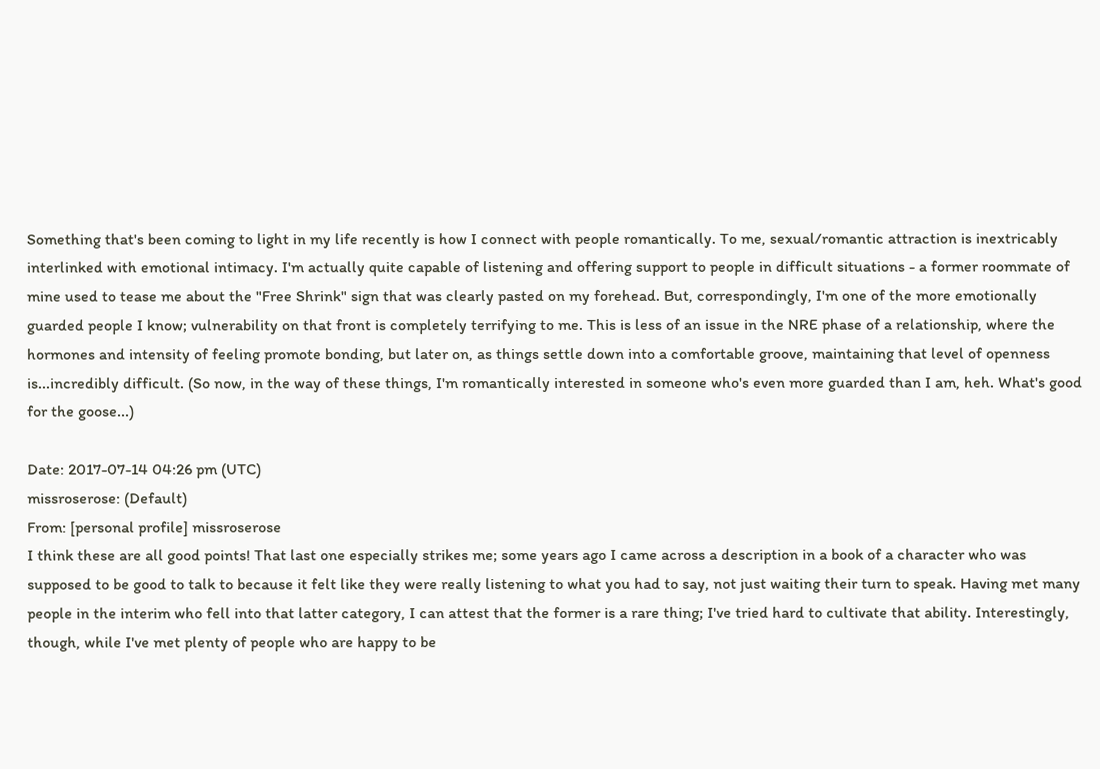Something that's been coming to light in my life recently is how I connect with people romantically. To me, sexual/romantic attraction is inextricably interlinked with emotional intimacy. I'm actually quite capable of listening and offering support to people in difficult situations - a former roommate of mine used to tease me about the "Free Shrink" sign that was clearly pasted on my forehead. But, correspondingly, I'm one of the more emotionally guarded people I know; vulnerability on that front is completely terrifying to me. This is less of an issue in the NRE phase of a relationship, where the hormones and intensity of feeling promote bonding, but later on, as things settle down into a comfortable groove, maintaining that level of openness is...incredibly difficult. (So now, in the way of these things, I'm romantically interested in someone who's even more guarded than I am, heh. What's good for the goose...)

Date: 2017-07-14 04:26 pm (UTC)
missroserose: (Default)
From: [personal profile] missroserose
I think these are all good points! That last one especially strikes me; some years ago I came across a description in a book of a character who was supposed to be good to talk to because it felt like they were really listening to what you had to say, not just waiting their turn to speak. Having met many people in the interim who fell into that latter category, I can attest that the former is a rare thing; I've tried hard to cultivate that ability. Interestingly, though, while I've met plenty of people who are happy to be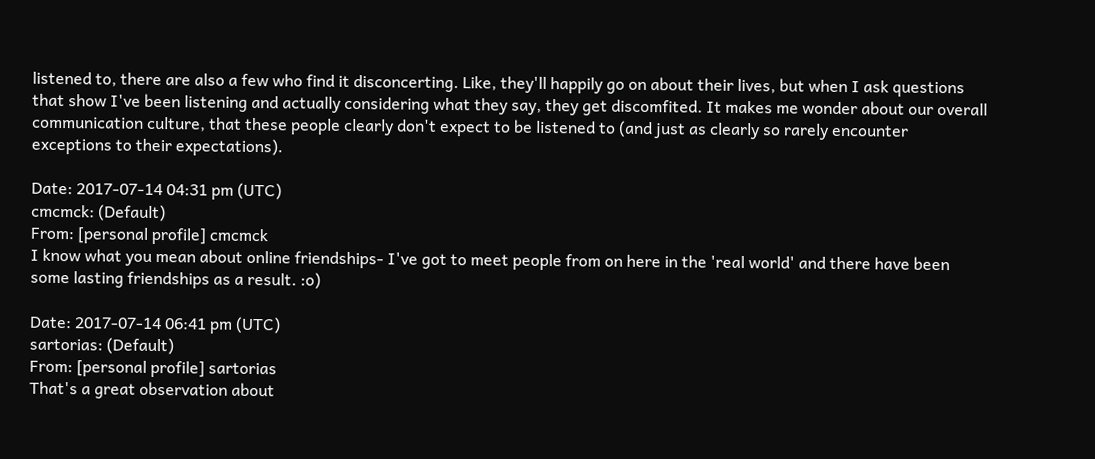listened to, there are also a few who find it disconcerting. Like, they'll happily go on about their lives, but when I ask questions that show I've been listening and actually considering what they say, they get discomfited. It makes me wonder about our overall communication culture, that these people clearly don't expect to be listened to (and just as clearly so rarely encounter exceptions to their expectations).

Date: 2017-07-14 04:31 pm (UTC)
cmcmck: (Default)
From: [personal profile] cmcmck
I know what you mean about online friendships- I've got to meet people from on here in the 'real world' and there have been some lasting friendships as a result. :o)

Date: 2017-07-14 06:41 pm (UTC)
sartorias: (Default)
From: [personal profile] sartorias
That's a great observation about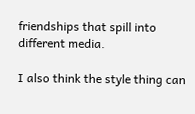friendships that spill into different media.

I also think the style thing can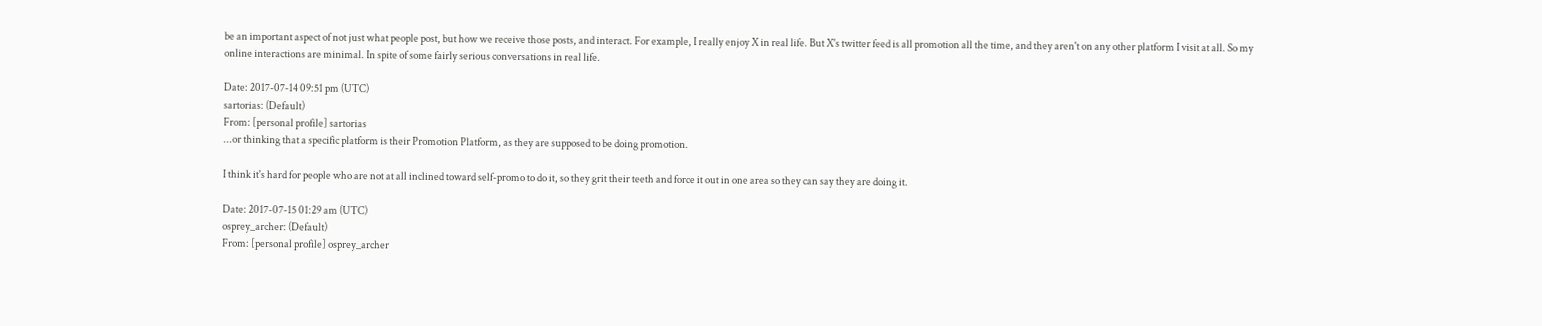be an important aspect of not just what people post, but how we receive those posts, and interact. For example, I really enjoy X in real life. But X's twitter feed is all promotion all the time, and they aren't on any other platform I visit at all. So my online interactions are minimal. In spite of some fairly serious conversations in real life.

Date: 2017-07-14 09:51 pm (UTC)
sartorias: (Default)
From: [personal profile] sartorias
...or thinking that a specific platform is their Promotion Platform, as they are supposed to be doing promotion.

I think it's hard for people who are not at all inclined toward self-promo to do it, so they grit their teeth and force it out in one area so they can say they are doing it.

Date: 2017-07-15 01:29 am (UTC)
osprey_archer: (Default)
From: [personal profile] osprey_archer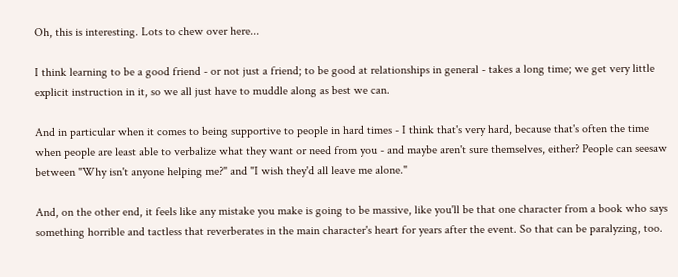Oh, this is interesting. Lots to chew over here...

I think learning to be a good friend - or not just a friend; to be good at relationships in general - takes a long time; we get very little explicit instruction in it, so we all just have to muddle along as best we can.

And in particular when it comes to being supportive to people in hard times - I think that's very hard, because that's often the time when people are least able to verbalize what they want or need from you - and maybe aren't sure themselves, either? People can seesaw between "Why isn't anyone helping me?" and "I wish they'd all leave me alone."

And, on the other end, it feels like any mistake you make is going to be massive, like you'll be that one character from a book who says something horrible and tactless that reverberates in the main character's heart for years after the event. So that can be paralyzing, too.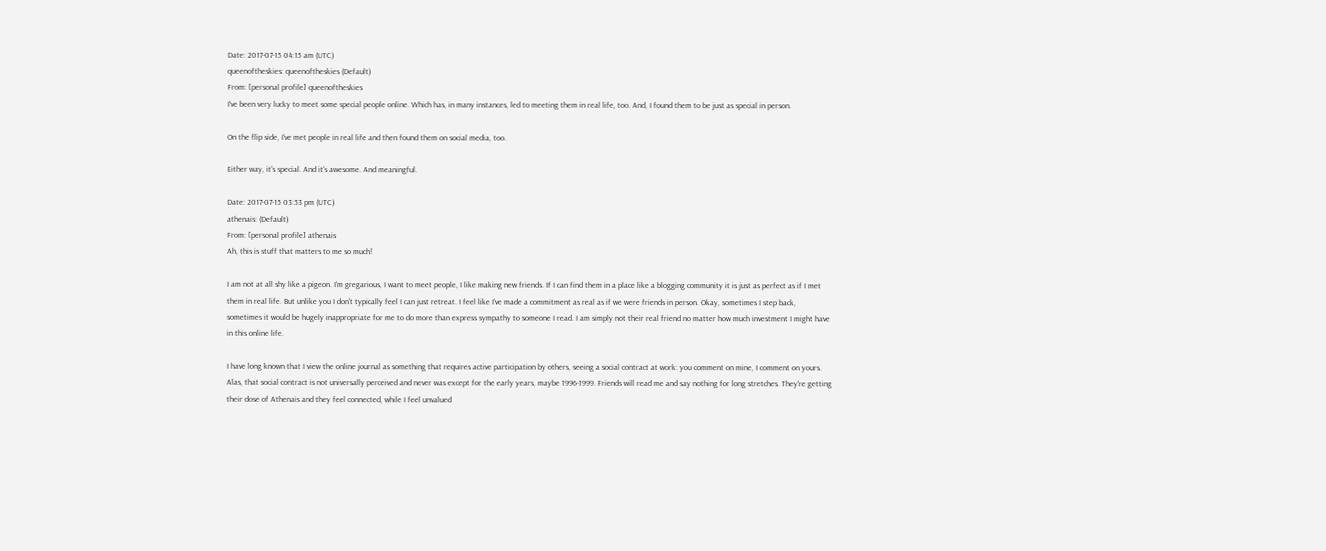Date: 2017-07-15 04:15 am (UTC)
queenoftheskies: queenoftheskies (Default)
From: [personal profile] queenoftheskies
I've been very lucky to meet some special people online. Which has, in many instances, led to meeting them in real life, too. And, I found them to be just as special in person.

On the flip side, I've met people in real life and then found them on social media, too.

Either way, it's special. And it's awesome. And meaningful.

Date: 2017-07-15 03:53 pm (UTC)
athenais: (Default)
From: [personal profile] athenais
Ah, this is stuff that matters to me so much!

I am not at all shy like a pigeon. I'm gregarious, I want to meet people, I like making new friends. If I can find them in a place like a blogging community it is just as perfect as if I met them in real life. But unlike you I don't typically feel I can just retreat. I feel like I've made a commitment as real as if we were friends in person. Okay, sometimes I step back, sometimes it would be hugely inappropriate for me to do more than express sympathy to someone I read. I am simply not their real friend no matter how much investment I might have in this online life.

I have long known that I view the online journal as something that requires active participation by others, seeing a social contract at work: you comment on mine, I comment on yours. Alas, that social contract is not universally perceived and never was except for the early years, maybe 1996-1999. Friends will read me and say nothing for long stretches. They're getting their dose of Athenais and they feel connected, while I feel unvalued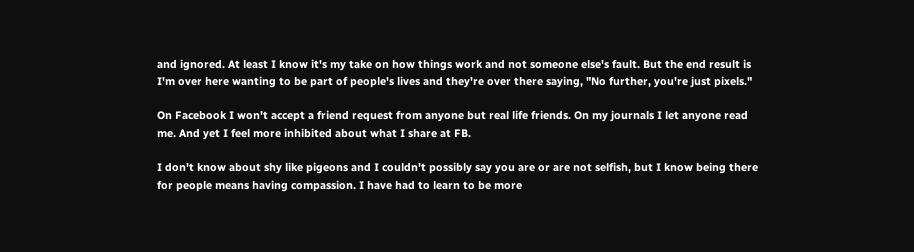and ignored. At least I know it's my take on how things work and not someone else's fault. But the end result is I'm over here wanting to be part of people's lives and they're over there saying, "No further, you're just pixels."

On Facebook I won't accept a friend request from anyone but real life friends. On my journals I let anyone read me. And yet I feel more inhibited about what I share at FB.

I don't know about shy like pigeons and I couldn't possibly say you are or are not selfish, but I know being there for people means having compassion. I have had to learn to be more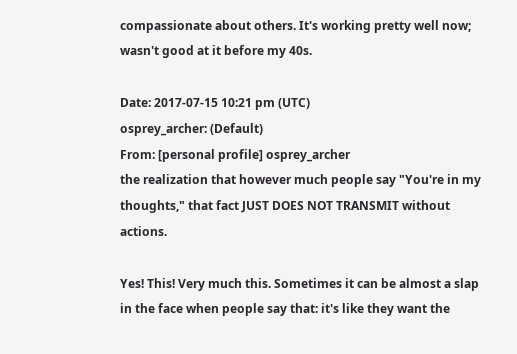compassionate about others. It's working pretty well now; wasn't good at it before my 40s.

Date: 2017-07-15 10:21 pm (UTC)
osprey_archer: (Default)
From: [personal profile] osprey_archer
the realization that however much people say "You're in my thoughts," that fact JUST DOES NOT TRANSMIT without actions.

Yes! This! Very much this. Sometimes it can be almost a slap in the face when people say that: it's like they want the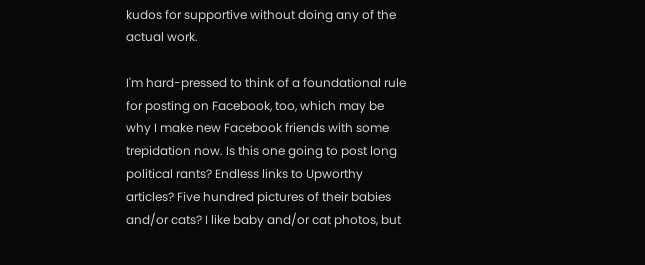kudos for supportive without doing any of the actual work.

I'm hard-pressed to think of a foundational rule for posting on Facebook, too, which may be why I make new Facebook friends with some trepidation now. Is this one going to post long political rants? Endless links to Upworthy articles? Five hundred pictures of their babies and/or cats? I like baby and/or cat photos, but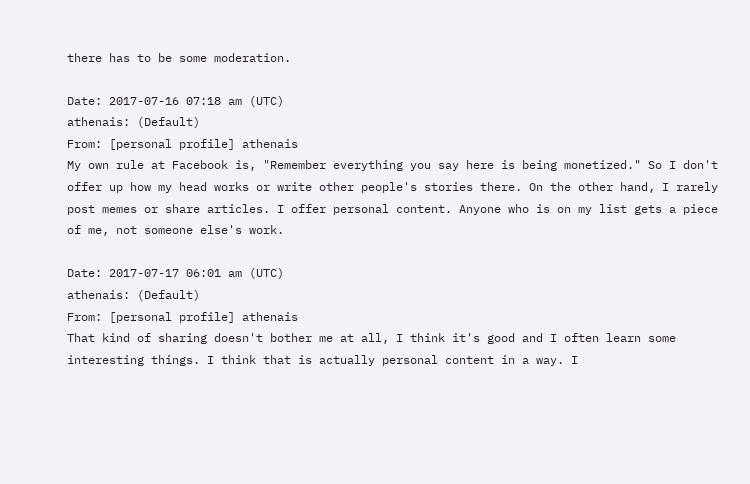there has to be some moderation.

Date: 2017-07-16 07:18 am (UTC)
athenais: (Default)
From: [personal profile] athenais
My own rule at Facebook is, "Remember everything you say here is being monetized." So I don't offer up how my head works or write other people's stories there. On the other hand, I rarely post memes or share articles. I offer personal content. Anyone who is on my list gets a piece of me, not someone else's work.

Date: 2017-07-17 06:01 am (UTC)
athenais: (Default)
From: [personal profile] athenais
That kind of sharing doesn't bother me at all, I think it's good and I often learn some interesting things. I think that is actually personal content in a way. I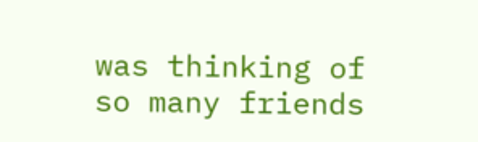was thinking of so many friends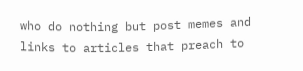who do nothing but post memes and links to articles that preach to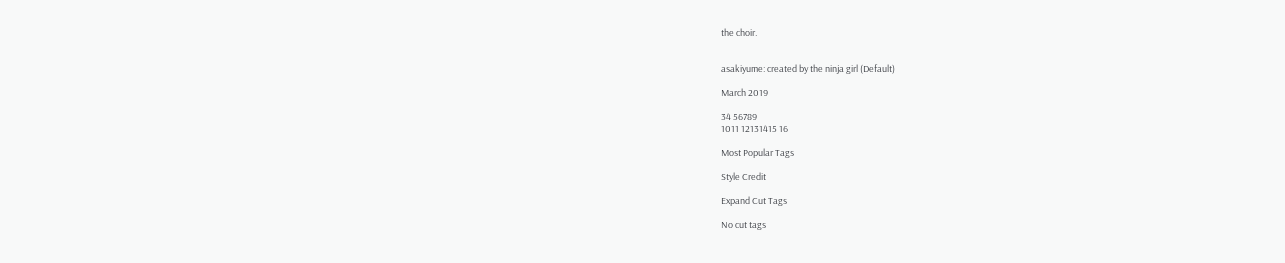the choir.


asakiyume: created by the ninja girl (Default)

March 2019

34 56789
1011 12131415 16

Most Popular Tags

Style Credit

Expand Cut Tags

No cut tags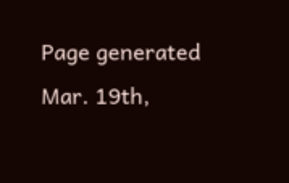Page generated Mar. 19th,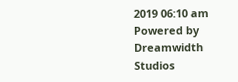2019 06:10 am
Powered by Dreamwidth Studios